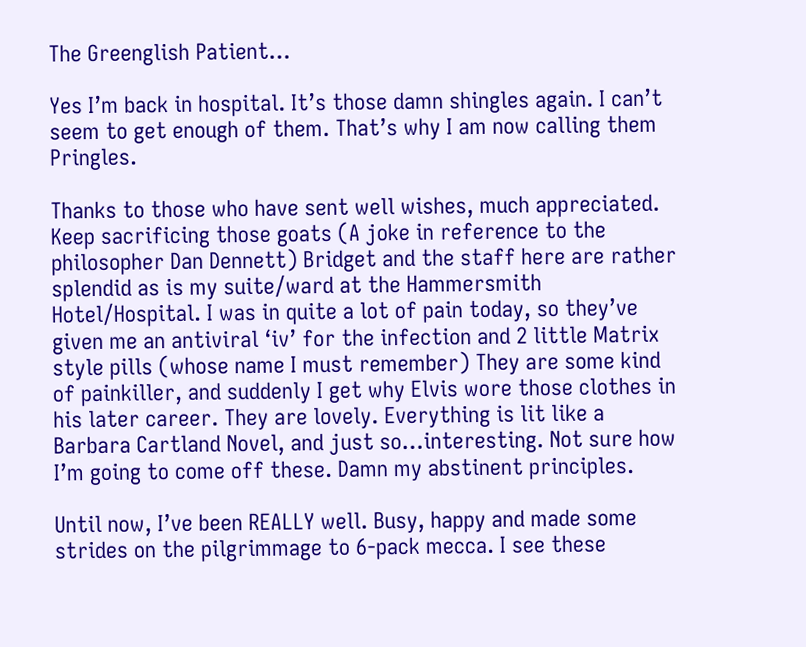The Greenglish Patient…

Yes I’m back in hospital. It’s those damn shingles again. I can’t seem to get enough of them. That’s why I am now calling them Pringles.

Thanks to those who have sent well wishes, much appreciated. Keep sacrificing those goats (A joke in reference to the philosopher Dan Dennett) Bridget and the staff here are rather splendid as is my suite/ward at the Hammersmith Hotel/Hospital. I was in quite a lot of pain today, so they’ve given me an antiviral ‘iv’ for the infection and 2 little Matrix style pills (whose name I must remember) They are some kind of painkiller, and suddenly I get why Elvis wore those clothes in his later career. They are lovely. Everything is lit like a Barbara Cartland Novel, and just so…interesting. Not sure how I’m going to come off these. Damn my abstinent principles.

Until now, I’ve been REALLY well. Busy, happy and made some strides on the pilgrimmage to 6-pack mecca. I see these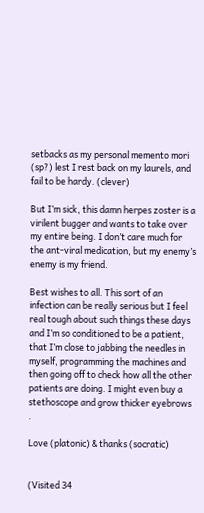setbacks as my personal memento mori (sp?) lest I rest back on my laurels, and fail to be hardy. (clever)

But I’m sick, this damn herpes zoster is a virilent bugger and wants to take over my entire being. I don’t care much for the ant-viral medication, but my enemy’s enemy is my friend.

Best wishes to all. This sort of an infection can be really serious but I feel real tough about such things these days and I’m so conditioned to be a patient, that I’m close to jabbing the needles in myself, programming the machines and then going off to check how all the other patients are doing. I might even buy a stethoscope and grow thicker eyebrows .

Love (platonic) & thanks (socratic)


(Visited 34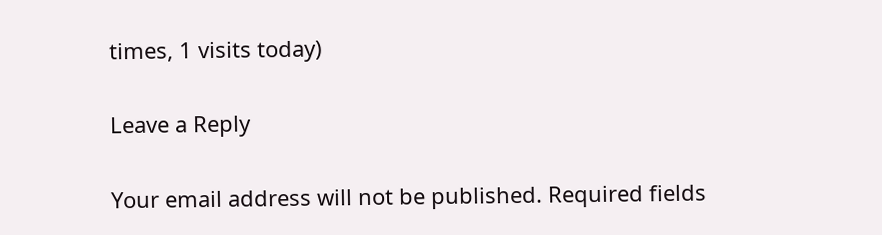times, 1 visits today)

Leave a Reply

Your email address will not be published. Required fields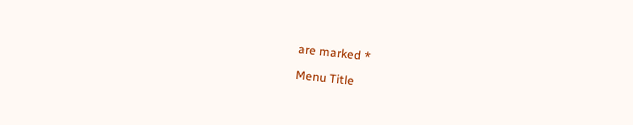are marked *

Menu Title